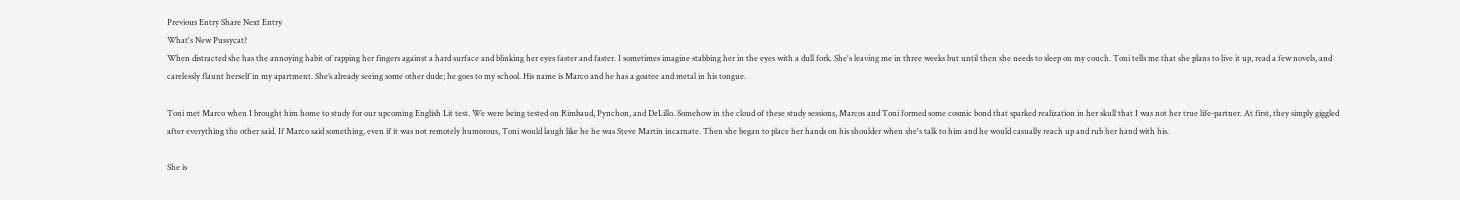Previous Entry Share Next Entry
What's New Pussycat?
When distracted she has the annoying habit of rapping her fingers against a hard surface and blinking her eyes faster and faster. I sometimes imagine stabbing her in the eyes with a dull fork. She's leaving me in three weeks but until then she needs to sleep on my couch. Toni tells me that she plans to live it up, read a few novels, and carelessly flaunt herself in my apartment. She’s already seeing some other dude; he goes to my school. His name is Marco and he has a goatee and metal in his tongue.

Toni met Marco when I brought him home to study for our upcoming English Lit test. We were being tested on Rimbaud, Pynchon, and DeLillo. Somehow in the cloud of these study sessions, Marcos and Toni formed some cosmic bond that sparked realization in her skull that I was not her true life-partner. At first, they simply giggled after everything the other said. If Marco said something, even if it was not remotely humorous, Toni would laugh like he he was Steve Martin incarnate. Then she began to place her hands on his shoulder when she's talk to him and he would casually reach up and rub her hand with his.

She is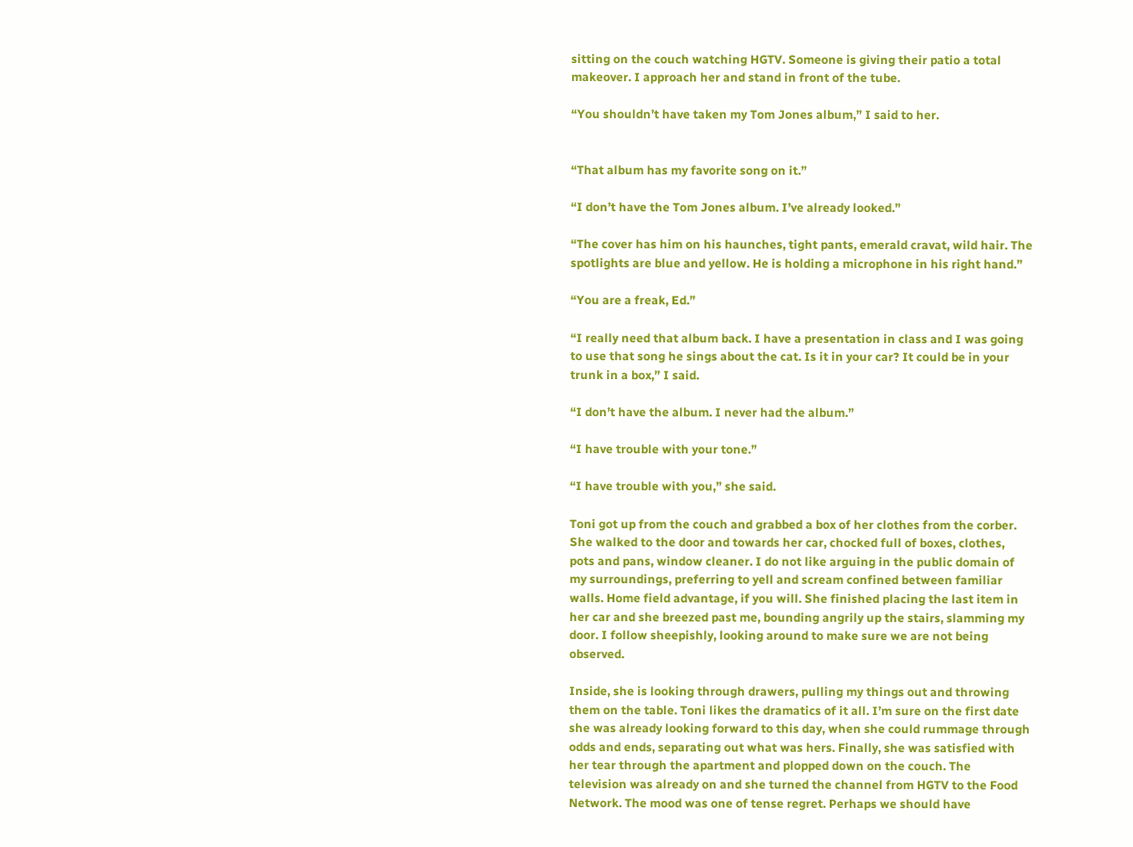sitting on the couch watching HGTV. Someone is giving their patio a total makeover. I approach her and stand in front of the tube.

“You shouldn’t have taken my Tom Jones album,” I said to her.


“That album has my favorite song on it.”

“I don’t have the Tom Jones album. I’ve already looked.”

“The cover has him on his haunches, tight pants, emerald cravat, wild hair. The spotlights are blue and yellow. He is holding a microphone in his right hand.”

“You are a freak, Ed.”

“I really need that album back. I have a presentation in class and I was going to use that song he sings about the cat. Is it in your car? It could be in your trunk in a box,” I said.

“I don’t have the album. I never had the album.”

“I have trouble with your tone.”

“I have trouble with you,” she said.

Toni got up from the couch and grabbed a box of her clothes from the corber. She walked to the door and towards her car, chocked full of boxes, clothes, pots and pans, window cleaner. I do not like arguing in the public domain of my surroundings, preferring to yell and scream confined between familiar walls. Home field advantage, if you will. She finished placing the last item in her car and she breezed past me, bounding angrily up the stairs, slamming my door. I follow sheepishly, looking around to make sure we are not being observed.

Inside, she is looking through drawers, pulling my things out and throwing them on the table. Toni likes the dramatics of it all. I’m sure on the first date she was already looking forward to this day, when she could rummage through odds and ends, separating out what was hers. Finally, she was satisfied with her tear through the apartment and plopped down on the couch. The television was already on and she turned the channel from HGTV to the Food Network. The mood was one of tense regret. Perhaps we should have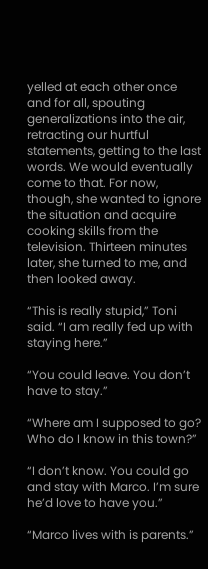yelled at each other once and for all, spouting generalizations into the air, retracting our hurtful statements, getting to the last words. We would eventually come to that. For now, though, she wanted to ignore the situation and acquire cooking skills from the television. Thirteen minutes later, she turned to me, and then looked away.

“This is really stupid,” Toni said. “I am really fed up with staying here.”

“You could leave. You don’t have to stay.”

“Where am I supposed to go? Who do I know in this town?”

“I don’t know. You could go and stay with Marco. I’m sure he’d love to have you.”

“Marco lives with is parents.”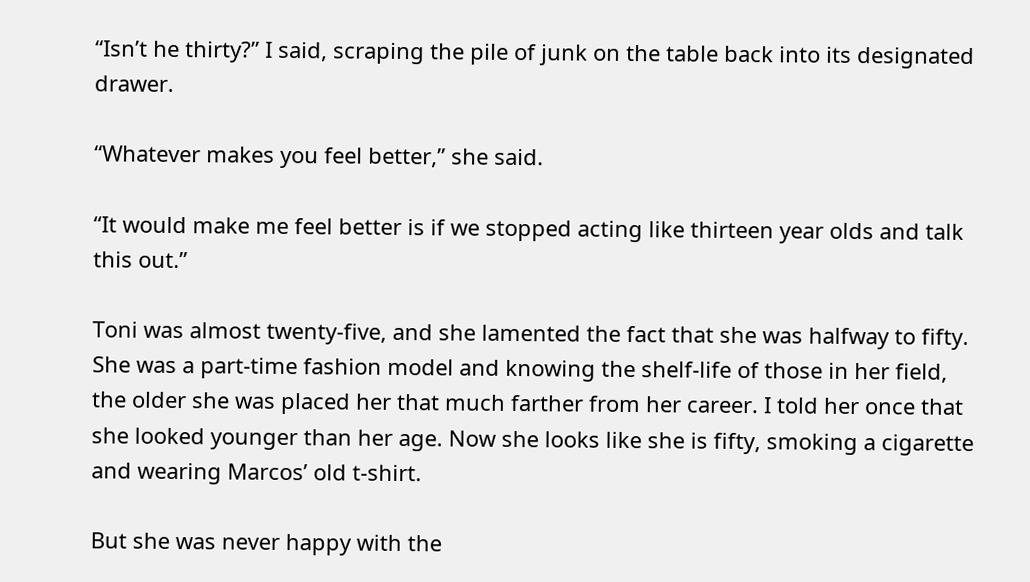“Isn’t he thirty?” I said, scraping the pile of junk on the table back into its designated drawer.

“Whatever makes you feel better,” she said.

“It would make me feel better is if we stopped acting like thirteen year olds and talk this out.”

Toni was almost twenty-five, and she lamented the fact that she was halfway to fifty. She was a part-time fashion model and knowing the shelf-life of those in her field, the older she was placed her that much farther from her career. I told her once that she looked younger than her age. Now she looks like she is fifty, smoking a cigarette and wearing Marcos’ old t-shirt.

But she was never happy with the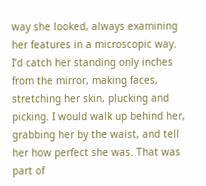way she looked, always examining her features in a microscopic way. I’d catch her standing only inches from the mirror, making faces, stretching her skin, plucking and picking. I would walk up behind her, grabbing her by the waist, and tell her how perfect she was. That was part of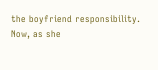the boyfriend responsibility. Now, as she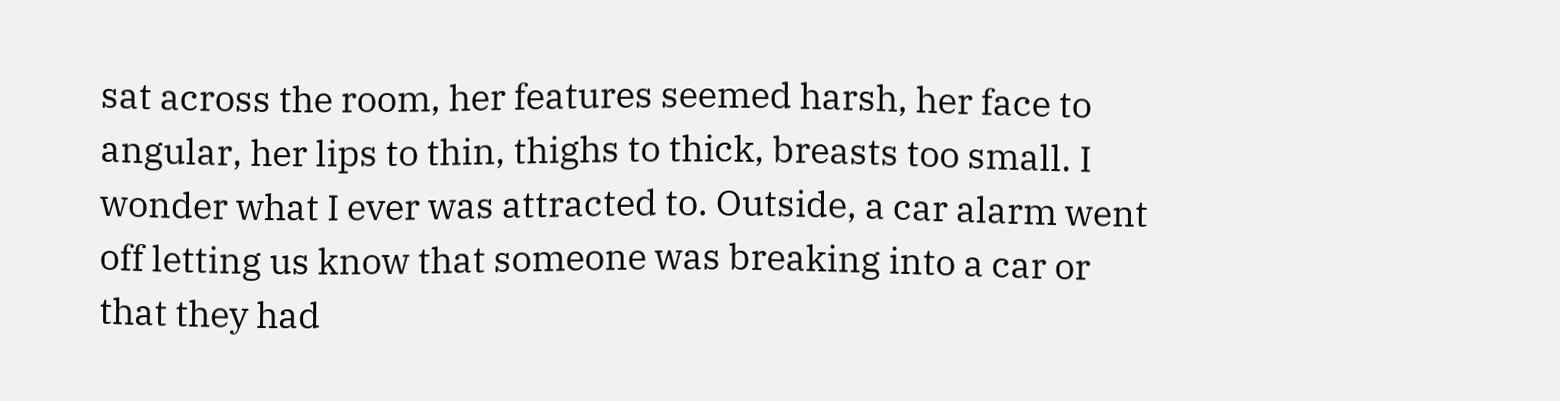sat across the room, her features seemed harsh, her face to angular, her lips to thin, thighs to thick, breasts too small. I wonder what I ever was attracted to. Outside, a car alarm went off letting us know that someone was breaking into a car or that they had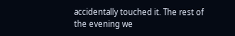accidentally touched it. The rest of the evening we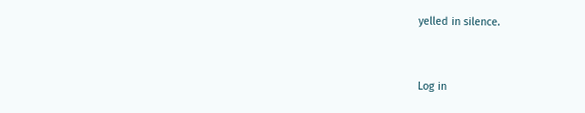yelled in silence.


Log in